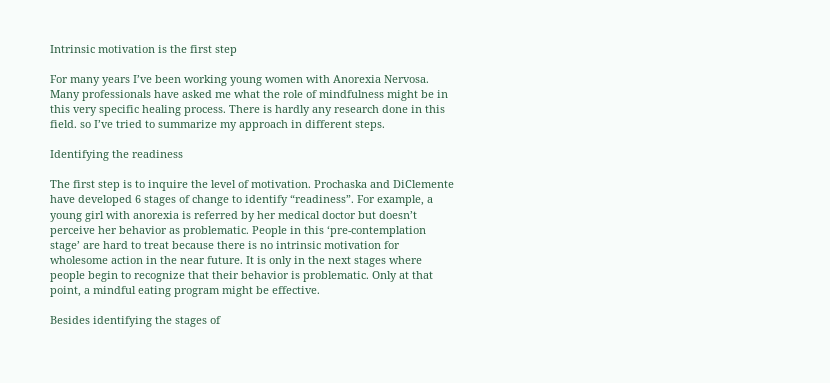Intrinsic motivation is the first step

For many years I’ve been working young women with Anorexia Nervosa. Many professionals have asked me what the role of mindfulness might be in this very specific healing process. There is hardly any research done in this field. so I’ve tried to summarize my approach in different steps.

Identifying the readiness

The first step is to inquire the level of motivation. Prochaska and DiClemente have developed 6 stages of change to identify “readiness”. For example, a young girl with anorexia is referred by her medical doctor but doesn’t perceive her behavior as problematic. People in this ‘pre-contemplation stage’ are hard to treat because there is no intrinsic motivation for wholesome action in the near future. It is only in the next stages where people begin to recognize that their behavior is problematic. Only at that point, a mindful eating program might be effective.

Besides identifying the stages of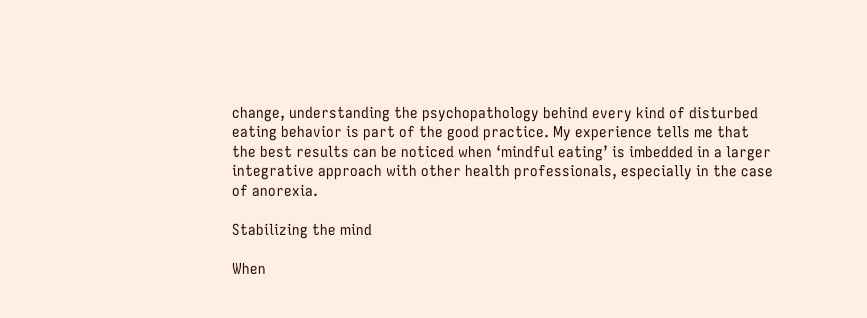change, understanding the psychopathology behind every kind of disturbed eating behavior is part of the good practice. My experience tells me that the best results can be noticed when ‘mindful eating’ is imbedded in a larger integrative approach with other health professionals, especially in the case of anorexia.

Stabilizing the mind

When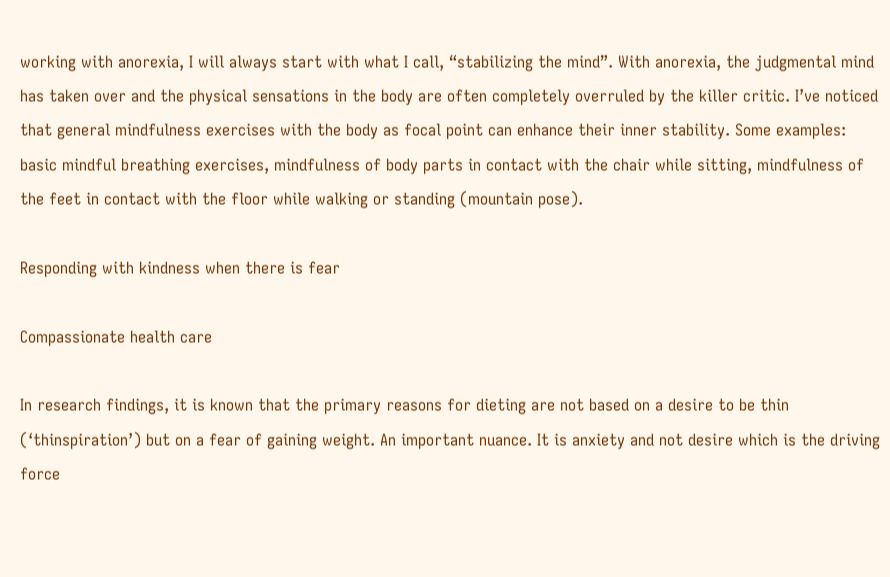working with anorexia, I will always start with what I call, “stabilizing the mind”. With anorexia, the judgmental mind has taken over and the physical sensations in the body are often completely overruled by the killer critic. I’ve noticed that general mindfulness exercises with the body as focal point can enhance their inner stability. Some examples: basic mindful breathing exercises, mindfulness of body parts in contact with the chair while sitting, mindfulness of the feet in contact with the floor while walking or standing (mountain pose).

Responding with kindness when there is fear

Compassionate health care

In research findings, it is known that the primary reasons for dieting are not based on a desire to be thin (‘thinspiration’) but on a fear of gaining weight. An important nuance. It is anxiety and not desire which is the driving force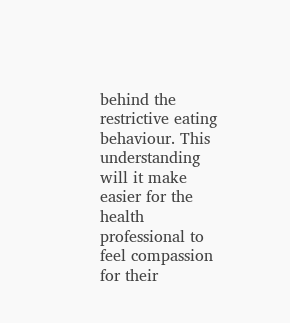behind the restrictive eating behaviour. This understanding will it make easier for the health professional to feel compassion for their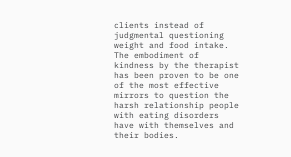clients instead of judgmental questioning weight and food intake. The embodiment of kindness by the therapist has been proven to be one of the most effective mirrors to question the harsh relationship people with eating disorders have with themselves and their bodies.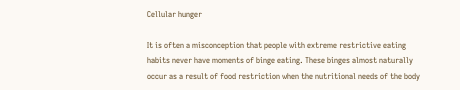Cellular hunger

It is often a misconception that people with extreme restrictive eating habits never have moments of binge eating. These binges almost naturally occur as a result of food restriction when the nutritional needs of the body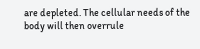are depleted. The cellular needs of the body will then overrule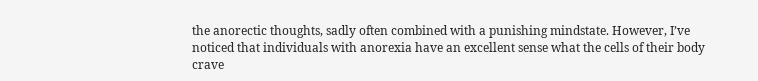the anorectic thoughts, sadly often combined with a punishing mindstate. However, I’ve noticed that individuals with anorexia have an excellent sense what the cells of their body crave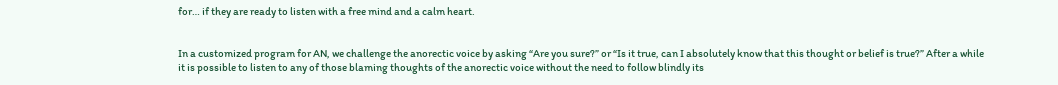for… if they are ready to listen with a free mind and a calm heart.


In a customized program for AN, we challenge the anorectic voice by asking “Are you sure?” or “Is it true, can I absolutely know that this thought or belief is true?” After a while it is possible to listen to any of those blaming thoughts of the anorectic voice without the need to follow blindly its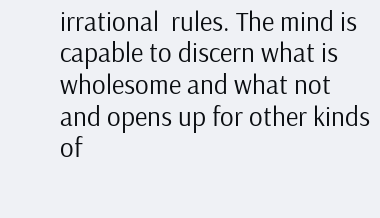irrational  rules. The mind is capable to discern what is wholesome and what not and opens up for other kinds of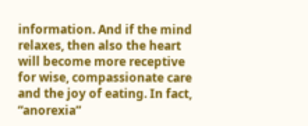information. And if the mind relaxes, then also the heart will become more receptive for wise, compassionate care and the joy of eating. In fact, “anorexia”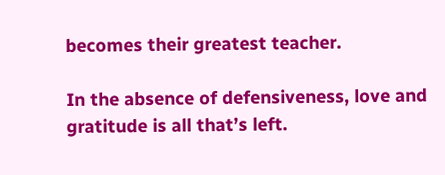becomes their greatest teacher.

In the absence of defensiveness, love and gratitude is all that’s left.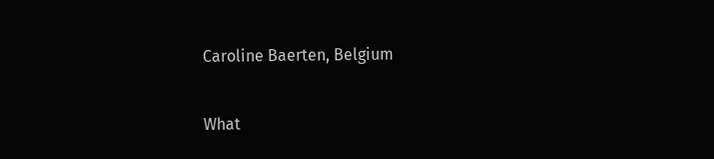Caroline Baerten, Belgium

What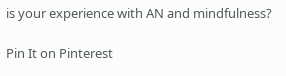is your experience with AN and mindfulness?

Pin It on Pinterest